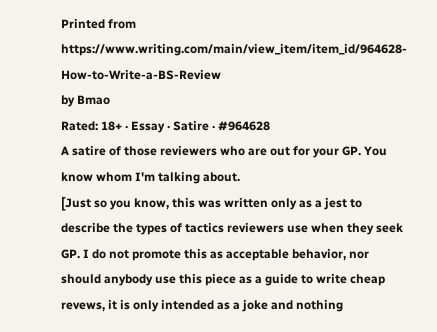Printed from https://www.writing.com/main/view_item/item_id/964628-How-to-Write-a-BS-Review
by Bmao
Rated: 18+ · Essay · Satire · #964628
A satire of those reviewers who are out for your GP. You know whom I'm talking about.
[Just so you know, this was written only as a jest to describe the types of tactics reviewers use when they seek GP. I do not promote this as acceptable behavior, nor should anybody use this piece as a guide to write cheap revews, it is only intended as a joke and nothing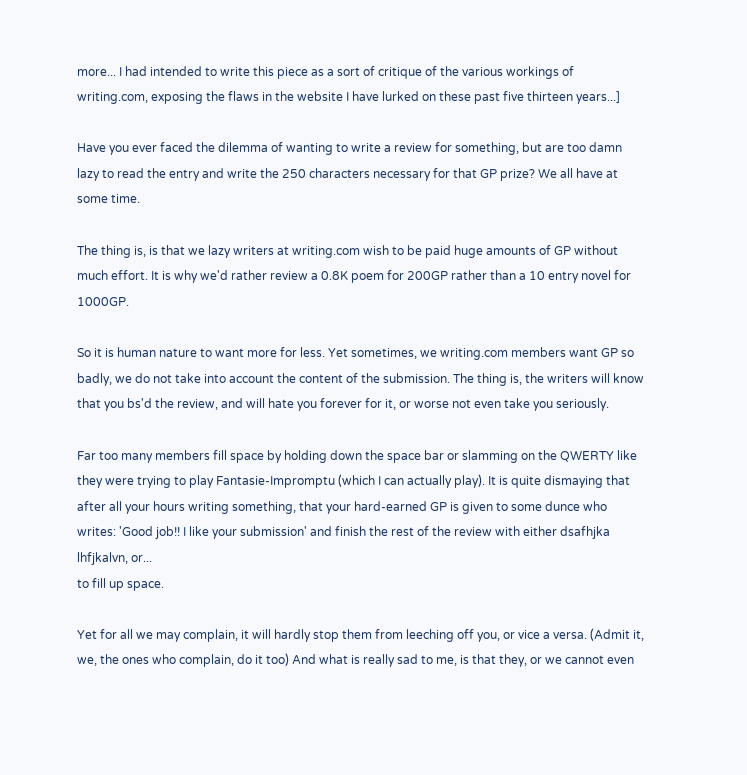more... I had intended to write this piece as a sort of critique of the various workings of writing.com, exposing the flaws in the website I have lurked on these past five thirteen years...]

Have you ever faced the dilemma of wanting to write a review for something, but are too damn lazy to read the entry and write the 250 characters necessary for that GP prize? We all have at some time.

The thing is, is that we lazy writers at writing.com wish to be paid huge amounts of GP without much effort. It is why we'd rather review a 0.8K poem for 200GP rather than a 10 entry novel for 1000GP.

So it is human nature to want more for less. Yet sometimes, we writing.com members want GP so badly, we do not take into account the content of the submission. The thing is, the writers will know that you bs'd the review, and will hate you forever for it, or worse not even take you seriously.

Far too many members fill space by holding down the space bar or slamming on the QWERTY like they were trying to play Fantasie-Impromptu (which I can actually play). It is quite dismaying that after all your hours writing something, that your hard-earned GP is given to some dunce who writes: 'Good job!! I like your submission' and finish the rest of the review with either dsafhjka lhfjkalvn, or...
to fill up space.

Yet for all we may complain, it will hardly stop them from leeching off you, or vice a versa. (Admit it, we, the ones who complain, do it too) And what is really sad to me, is that they, or we cannot even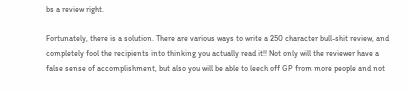bs a review right.

Fortunately, there is a solution. There are various ways to write a 250 character bull-shit review, and completely fool the recipients into thinking you actually read it!! Not only will the reviewer have a false sense of accomplishment, but also you will be able to leech off GP from more people and not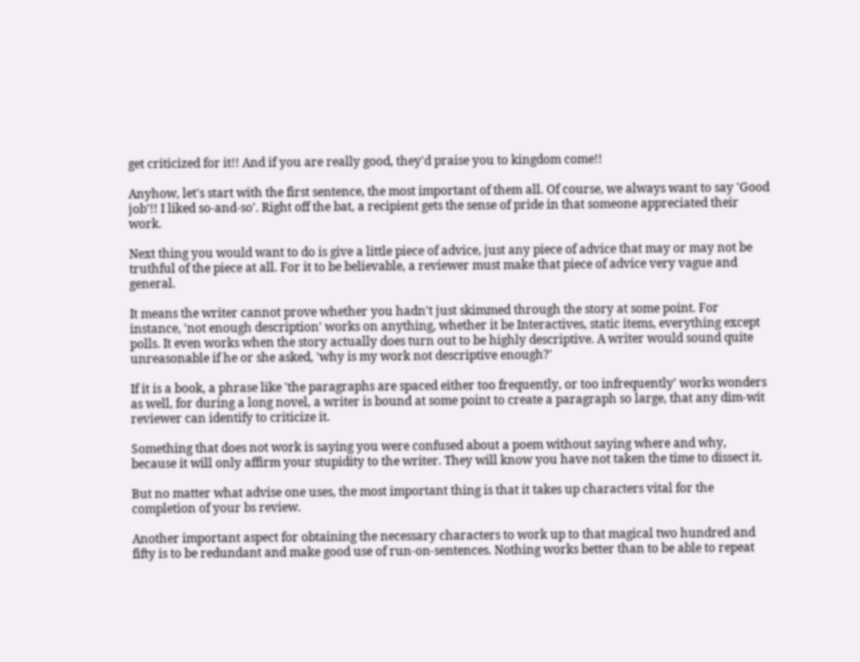get criticized for it!! And if you are really good, they'd praise you to kingdom come!!

Anyhow, let's start with the first sentence, the most important of them all. Of course, we always want to say 'Good job'!! I liked so-and-so'. Right off the bat, a recipient gets the sense of pride in that someone appreciated their work.

Next thing you would want to do is give a little piece of advice, just any piece of advice that may or may not be truthful of the piece at all. For it to be believable, a reviewer must make that piece of advice very vague and general.

It means the writer cannot prove whether you hadn't just skimmed through the story at some point. For instance, 'not enough description' works on anything, whether it be Interactives, static items, everything except polls. It even works when the story actually does turn out to be highly descriptive. A writer would sound quite unreasonable if he or she asked, 'why is my work not descriptive enough?'

If it is a book, a phrase like 'the paragraphs are spaced either too frequently, or too infrequently' works wonders as well, for during a long novel, a writer is bound at some point to create a paragraph so large, that any dim-wit reviewer can identify to criticize it.

Something that does not work is saying you were confused about a poem without saying where and why, because it will only affirm your stupidity to the writer. They will know you have not taken the time to dissect it.

But no matter what advise one uses, the most important thing is that it takes up characters vital for the completion of your bs review.

Another important aspect for obtaining the necessary characters to work up to that magical two hundred and fifty is to be redundant and make good use of run-on-sentences. Nothing works better than to be able to repeat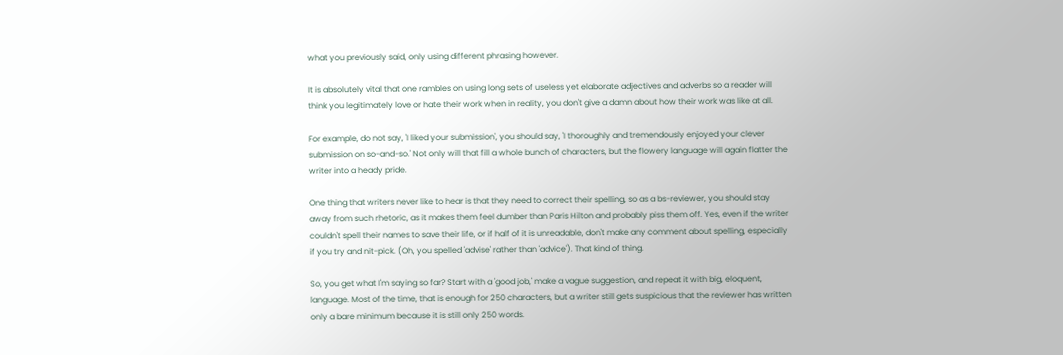what you previously said, only using different phrasing however.

It is absolutely vital that one rambles on using long sets of useless yet elaborate adjectives and adverbs so a reader will think you legitimately love or hate their work when in reality, you don't give a damn about how their work was like at all.

For example, do not say, 'I liked your submission', you should say, 'I thoroughly and tremendously enjoyed your clever submission on so-and-so.' Not only will that fill a whole bunch of characters, but the flowery language will again flatter the writer into a heady pride.

One thing that writers never like to hear is that they need to correct their spelling, so as a bs-reviewer, you should stay away from such rhetoric, as it makes them feel dumber than Paris Hilton and probably piss them off. Yes, even if the writer couldn't spell their names to save their life, or if half of it is unreadable, don't make any comment about spelling, especially if you try and nit-pick. (Oh, you spelled 'advise' rather than 'advice'). That kind of thing.

So, you get what I'm saying so far? Start with a 'good job,' make a vague suggestion, and repeat it with big, eloquent, language. Most of the time, that is enough for 250 characters, but a writer still gets suspicious that the reviewer has written only a bare minimum because it is still only 250 words.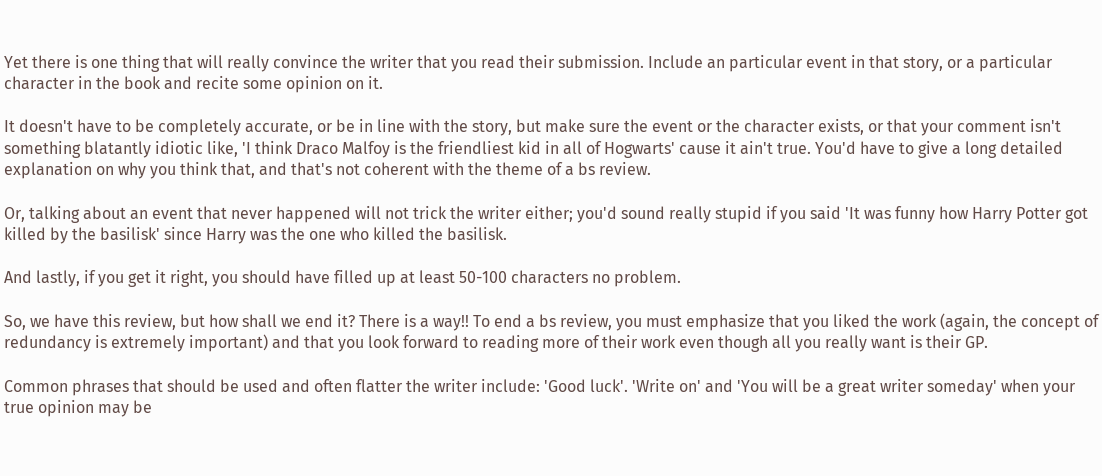Yet there is one thing that will really convince the writer that you read their submission. Include an particular event in that story, or a particular character in the book and recite some opinion on it.

It doesn't have to be completely accurate, or be in line with the story, but make sure the event or the character exists, or that your comment isn't something blatantly idiotic like, 'I think Draco Malfoy is the friendliest kid in all of Hogwarts' cause it ain't true. You'd have to give a long detailed explanation on why you think that, and that's not coherent with the theme of a bs review.

Or, talking about an event that never happened will not trick the writer either; you'd sound really stupid if you said 'It was funny how Harry Potter got killed by the basilisk' since Harry was the one who killed the basilisk.

And lastly, if you get it right, you should have filled up at least 50-100 characters no problem.

So, we have this review, but how shall we end it? There is a way!! To end a bs review, you must emphasize that you liked the work (again, the concept of redundancy is extremely important) and that you look forward to reading more of their work even though all you really want is their GP.

Common phrases that should be used and often flatter the writer include: 'Good luck'. 'Write on' and 'You will be a great writer someday' when your true opinion may be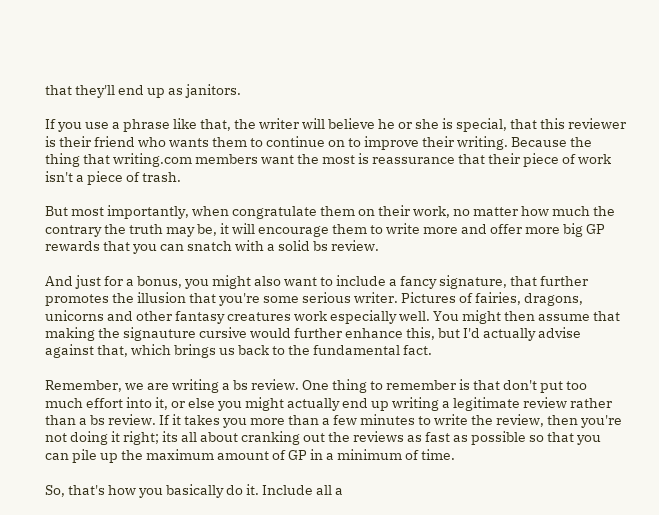that they'll end up as janitors.

If you use a phrase like that, the writer will believe he or she is special, that this reviewer is their friend who wants them to continue on to improve their writing. Because the thing that writing.com members want the most is reassurance that their piece of work isn't a piece of trash.

But most importantly, when congratulate them on their work, no matter how much the contrary the truth may be, it will encourage them to write more and offer more big GP rewards that you can snatch with a solid bs review.

And just for a bonus, you might also want to include a fancy signature, that further promotes the illusion that you're some serious writer. Pictures of fairies, dragons, unicorns and other fantasy creatures work especially well. You might then assume that making the signauture cursive would further enhance this, but I'd actually advise against that, which brings us back to the fundamental fact.

Remember, we are writing a bs review. One thing to remember is that don't put too much effort into it, or else you might actually end up writing a legitimate review rather than a bs review. If it takes you more than a few minutes to write the review, then you're not doing it right; its all about cranking out the reviews as fast as possible so that you can pile up the maximum amount of GP in a minimum of time.

So, that's how you basically do it. Include all a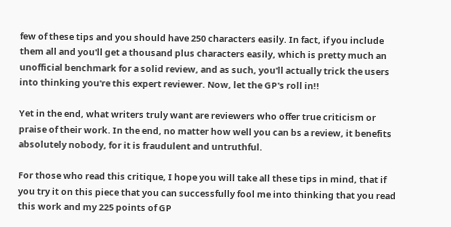few of these tips and you should have 250 characters easily. In fact, if you include them all and you'll get a thousand plus characters easily, which is pretty much an unofficial benchmark for a solid review, and as such, you'll actually trick the users into thinking you're this expert reviewer. Now, let the GP's roll in!!

Yet in the end, what writers truly want are reviewers who offer true criticism or praise of their work. In the end, no matter how well you can bs a review, it benefits absolutely nobody, for it is fraudulent and untruthful.

For those who read this critique, I hope you will take all these tips in mind, that if you try it on this piece that you can successfully fool me into thinking that you read this work and my 225 points of GP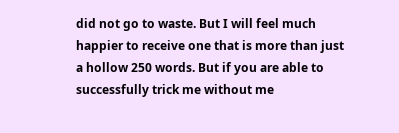did not go to waste. But I will feel much happier to receive one that is more than just a hollow 250 words. But if you are able to successfully trick me without me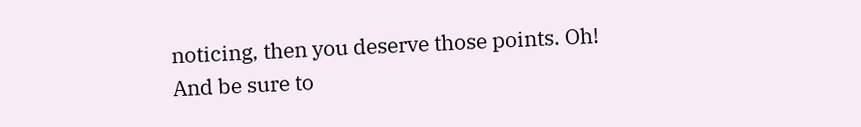noticing, then you deserve those points. Oh! And be sure to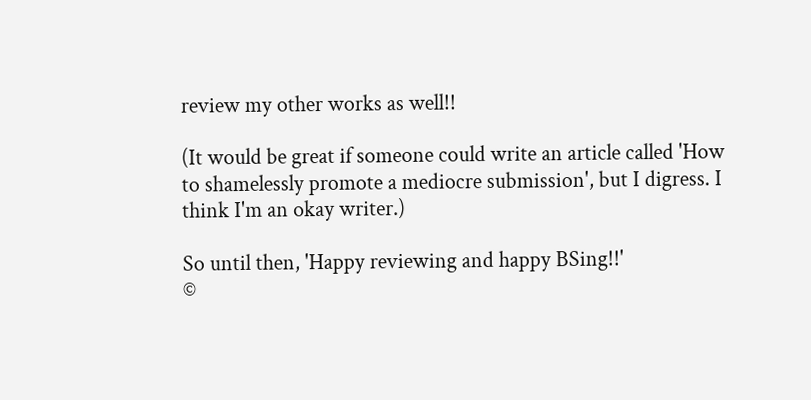review my other works as well!!

(It would be great if someone could write an article called 'How to shamelessly promote a mediocre submission', but I digress. I think I'm an okay writer.)

So until then, 'Happy reviewing and happy BSing!!'
©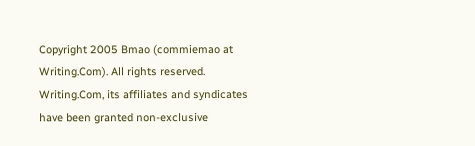Copyright 2005 Bmao (commiemao at Writing.Com). All rights reserved.
Writing.Com, its affiliates and syndicates have been granted non-exclusive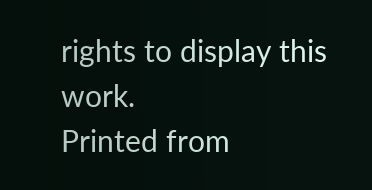rights to display this work.
Printed from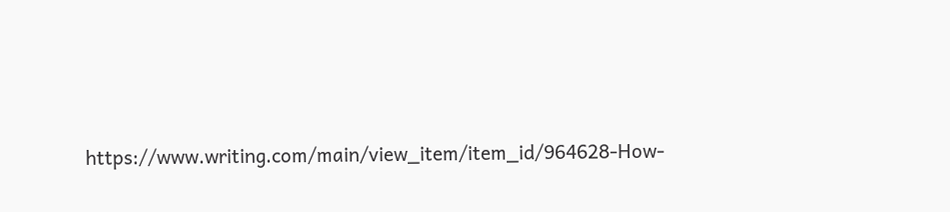https://www.writing.com/main/view_item/item_id/964628-How-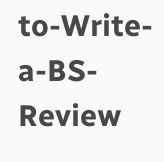to-Write-a-BS-Review